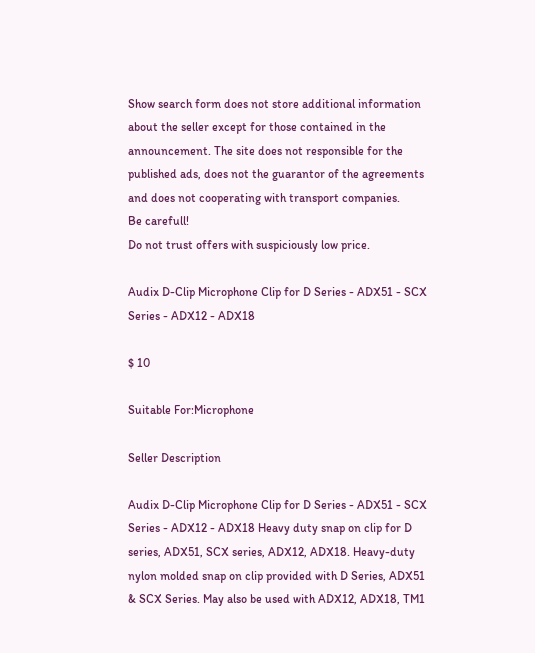Show search form does not store additional information about the seller except for those contained in the announcement. The site does not responsible for the published ads, does not the guarantor of the agreements and does not cooperating with transport companies.
Be carefull!
Do not trust offers with suspiciously low price.

Audix D-Clip Microphone Clip for D Series - ADX51 - SCX Series - ADX12 - ADX18

$ 10

Suitable For:Microphone

Seller Description

Audix D-Clip Microphone Clip for D Series - ADX51 - SCX Series - ADX12 - ADX18 Heavy duty snap on clip for D series, ADX51, SCX series, ADX12, ADX18. Heavy-duty nylon molded snap on clip provided with D Series, ADX51 & SCX Series. May also be used with ADX12, ADX18, TM1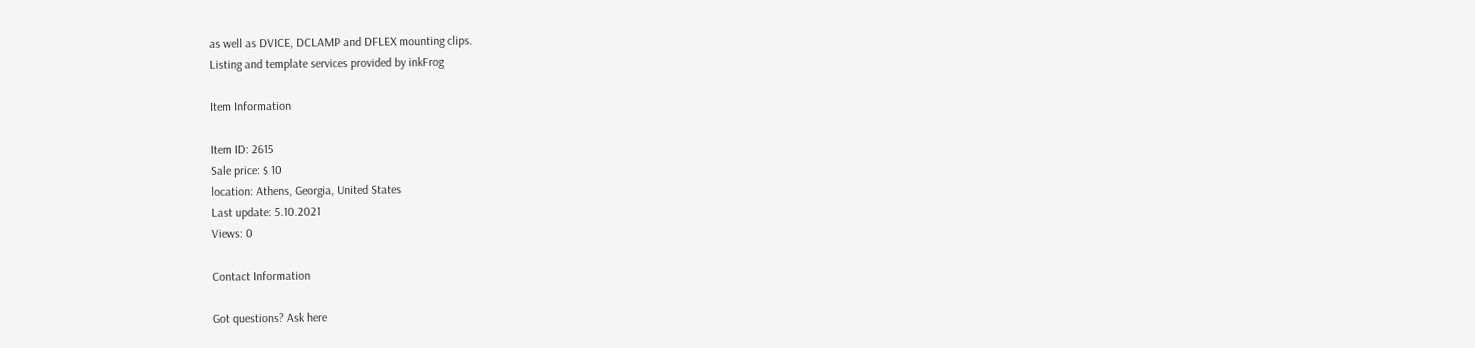as well as DVICE, DCLAMP and DFLEX mounting clips.
Listing and template services provided by inkFrog

Item Information

Item ID: 2615
Sale price: $ 10
location: Athens, Georgia, United States
Last update: 5.10.2021
Views: 0

Contact Information

Got questions? Ask here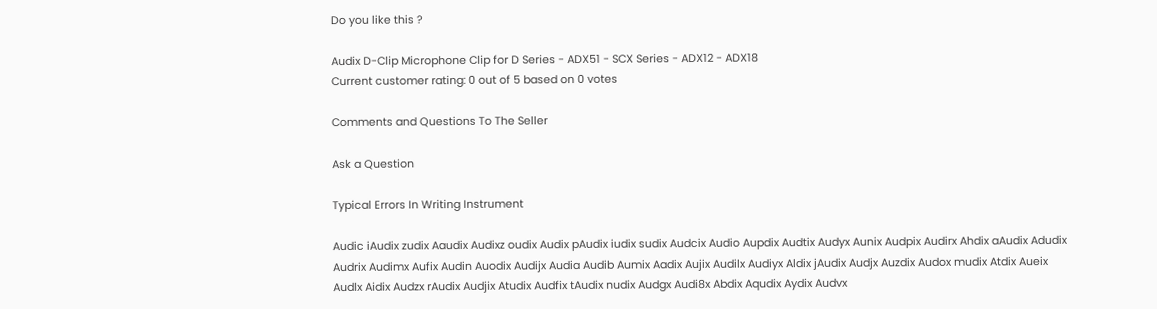Do you like this ?

Audix D-Clip Microphone Clip for D Series - ADX51 - SCX Series - ADX12 - ADX18
Current customer rating: 0 out of 5 based on 0 votes

Comments and Questions To The Seller

Ask a Question

Typical Errors In Writing Instrument

Audic iAudix zudix Aaudix Audixz oudix Audix pAudix iudix sudix Audcix Audio Aupdix Audtix Audyx Aunix Audpix Audirx Ahdix aAudix Adudix Audrix Audimx Aufix Audin Auodix Audijx Audia Audib Aumix Aadix Aujix Audilx Audiyx Aldix jAudix Audjx Auzdix Audox mudix Atdix Aueix Audlx Aidix Audzx rAudix Audjix Atudix Audfix tAudix nudix Audgx Audi8x Abdix Aqudix Aydix Audvx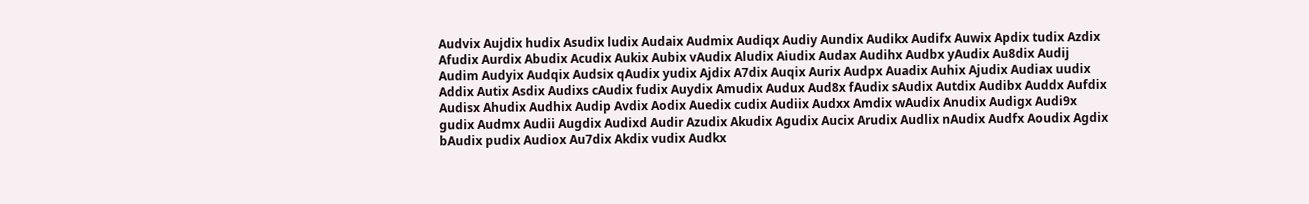Audvix Aujdix hudix Asudix ludix Audaix Audmix Audiqx Audiy Aundix Audikx Audifx Auwix Apdix tudix Azdix Afudix Aurdix Abudix Acudix Aukix Aubix vAudix Aludix Aiudix Audax Audihx Audbx yAudix Au8dix Audij Audim Audyix Audqix Audsix qAudix yudix Ajdix A7dix Auqix Aurix Audpx Auadix Auhix Ajudix Audiax uudix Addix Autix Asdix Audixs cAudix fudix Auydix Amudix Audux Aud8x fAudix sAudix Autdix Audibx Auddx Aufdix Audisx Ahudix Audhix Audip Avdix Aodix Auedix cudix Audiix Audxx Amdix wAudix Anudix Audigx Audi9x gudix Audmx Audii Augdix Audixd Audir Azudix Akudix Agudix Aucix Arudix Audlix nAudix Audfx Aoudix Agdix bAudix pudix Audiox Au7dix Akdix vudix Audkx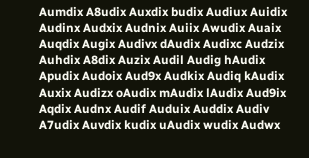Aumdix A8udix Auxdix budix Audiux Auidix Audinx Audxix Audnix Auiix Awudix Auaix Auqdix Augix Audivx dAudix Audixc Audzix Auhdix A8dix Auzix Audil Audig hAudix Apudix Audoix Aud9x Audkix Audiq kAudix Auxix Audizx oAudix mAudix lAudix Aud9ix Aqdix Audnx Audif Auduix Auddix Audiv A7udix Auvdix kudix uAudix wudix Audwx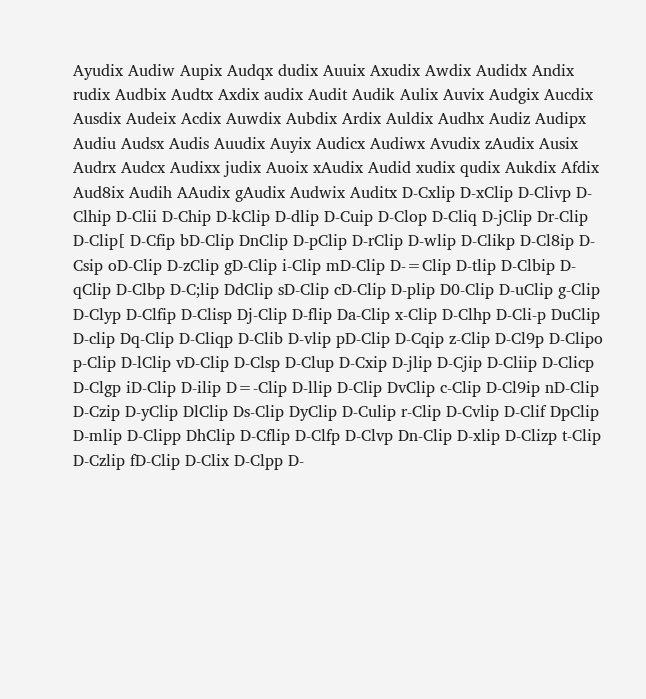Ayudix Audiw Aupix Audqx dudix Auuix Axudix Awdix Audidx Andix rudix Audbix Audtx Axdix audix Audit Audik Aulix Auvix Audgix Aucdix Ausdix Audeix Acdix Auwdix Aubdix Ardix Auldix Audhx Audiz Audipx Audiu Audsx Audis Auudix Auyix Audicx Audiwx Avudix zAudix Ausix Audrx Audcx Audixx judix Auoix xAudix Audid xudix qudix Aukdix Afdix Aud8ix Audih AAudix gAudix Audwix Auditx D-Cxlip D-xClip D-Clivp D-Clhip D-Clii D-Chip D-kClip D-dlip D-Cuip D-Clop D-Cliq D-jClip Dr-Clip D-Clip[ D-Cfip bD-Clip DnClip D-pClip D-rClip D-wlip D-Clikp D-Cl8ip D-Csip oD-Clip D-zClip gD-Clip i-Clip mD-Clip D-=Clip D-tlip D-Clbip D-qClip D-Clbp D-C;lip DdClip sD-Clip cD-Clip D-plip D0-Clip D-uClip g-Clip D-Clyp D-Clfip D-Clisp Dj-Clip D-flip Da-Clip x-Clip D-Clhp D-Cli-p DuClip D-clip Dq-Clip D-Cliqp D-Clib D-vlip pD-Clip D-Cqip z-Clip D-Cl9p D-Clipo p-Clip D-lClip vD-Clip D-Clsp D-Clup D-Cxip D-jlip D-Cjip D-Cliip D-Clicp D-Clgp iD-Clip D-ilip D=-Clip D-llip D-Clip DvClip c-Clip D-Cl9ip nD-Clip D-Czip D-yClip DlClip Ds-Clip DyClip D-Culip r-Clip D-Cvlip D-Clif DpClip D-mlip D-Clipp DhClip D-Cflip D-Clfp D-Clvp Dn-Clip D-xlip D-Clizp t-Clip D-Czlip fD-Clip D-Clix D-Clpp D-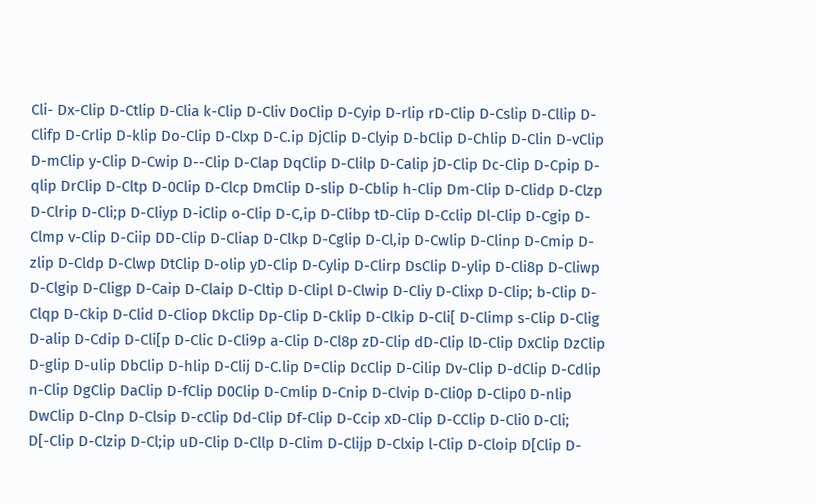Cli- Dx-Clip D-Ctlip D-Clia k-Clip D-Cliv DoClip D-Cyip D-rlip rD-Clip D-Cslip D-Cllip D-Clifp D-Crlip D-klip Do-Clip D-Clxp D-C.ip DjClip D-Clyip D-bClip D-Chlip D-Clin D-vClip D-mClip y-Clip D-Cwip D--Clip D-Clap DqClip D-Clilp D-Calip jD-Clip Dc-Clip D-Cpip D-qlip DrClip D-Cltp D-0Clip D-Clcp DmClip D-slip D-Cblip h-Clip Dm-Clip D-Clidp D-Clzp D-Clrip D-Cli;p D-Cliyp D-iClip o-Clip D-C,ip D-Clibp tD-Clip D-Cclip Dl-Clip D-Cgip D-Clmp v-Clip D-Ciip DD-Clip D-Cliap D-Clkp D-Cglip D-Cl,ip D-Cwlip D-Clinp D-Cmip D-zlip D-Cldp D-Clwp DtClip D-olip yD-Clip D-Cylip D-Clirp DsClip D-ylip D-Cli8p D-Cliwp D-Clgip D-Cligp D-Caip D-Claip D-Cltip D-Clipl D-Clwip D-Cliy D-Clixp D-Clip; b-Clip D-Clqp D-Ckip D-Clid D-Cliop DkClip Dp-Clip D-Cklip D-Clkip D-Cli[ D-Climp s-Clip D-Clig D-alip D-Cdip D-Cli[p D-Clic D-Cli9p a-Clip D-Cl8p zD-Clip dD-Clip lD-Clip DxClip DzClip D-glip D-ulip DbClip D-hlip D-Clij D-C.lip D=Clip DcClip D-Cilip Dv-Clip D-dClip D-Cdlip n-Clip DgClip DaClip D-fClip D0Clip D-Cmlip D-Cnip D-Clvip D-Cli0p D-Clip0 D-nlip DwClip D-Clnp D-Clsip D-cClip Dd-Clip Df-Clip D-Ccip xD-Clip D-CClip D-Cli0 D-Cli; D[-Clip D-Clzip D-Cl;ip uD-Clip D-Cllp D-Clim D-Clijp D-Clxip l-Clip D-Cloip D[Clip D-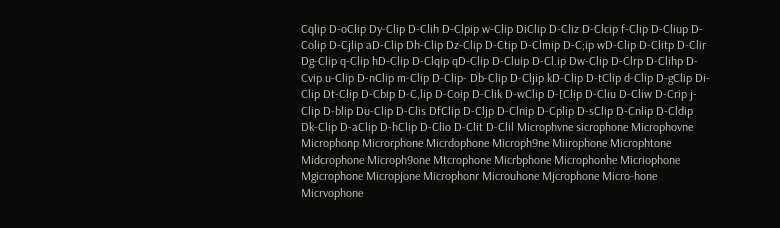Cqlip D-oClip Dy-Clip D-Clih D-Clpip w-Clip DiClip D-Cliz D-Clcip f-Clip D-Cliup D-Colip D-Cjlip aD-Clip Dh-Clip Dz-Clip D-Ctip D-Clmip D-C;ip wD-Clip D-Clitp D-Clir Dg-Clip q-Clip hD-Clip D-Clqip qD-Clip D-Cluip D-Cl.ip Dw-Clip D-Clrp D-Clihp D-Cvip u-Clip D-nClip m-Clip D-Clip- Db-Clip D-Cljip kD-Clip D-tClip d-Clip D-gClip Di-Clip Dt-Clip D-Cbip D-C,lip D-Coip D-Clik D-wClip D-[Clip D-Cliu D-Cliw D-Crip j-Clip D-blip Du-Clip D-Clis DfClip D-Cljp D-Clnip D-Cplip D-sClip D-Cnlip D-Cldip Dk-Clip D-aClip D-hClip D-Clio D-Clit D-Clil Microphvne sicrophone Microphovne Microphonp Microrphone Micrdophone Microph9ne Miirophone Microphtone Midcrophone Microph9one Mtcrophone Micrbphone Microphonhe Micriophone Mgicrophone Micropjone Microphonr Microuhone Mjcrophone Micro-hone Micrvophone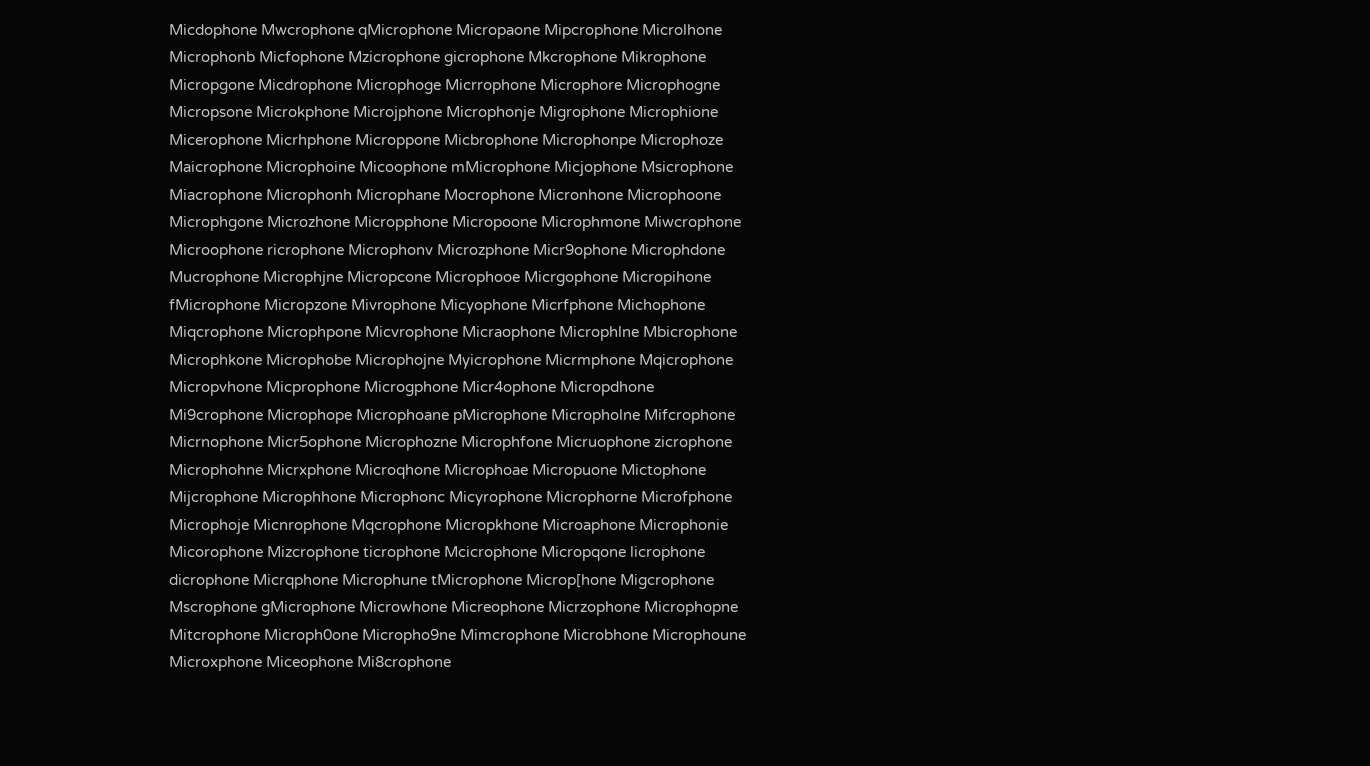Micdophone Mwcrophone qMicrophone Micropaone Mipcrophone Microlhone Microphonb Micfophone Mzicrophone gicrophone Mkcrophone Mikrophone Micropgone Micdrophone Microphoge Micrrophone Microphore Microphogne Micropsone Microkphone Microjphone Microphonje Migrophone Microphione Micerophone Micrhphone Microppone Micbrophone Microphonpe Microphoze Maicrophone Microphoine Micoophone mMicrophone Micjophone Msicrophone Miacrophone Microphonh Microphane Mocrophone Micronhone Microphoone Microphgone Microzhone Micropphone Micropoone Microphmone Miwcrophone Microophone ricrophone Microphonv Microzphone Micr9ophone Microphdone Mucrophone Microphjne Micropcone Microphooe Micrgophone Micropihone fMicrophone Micropzone Mivrophone Micyophone Micrfphone Michophone Miqcrophone Microphpone Micvrophone Micraophone Microphlne Mbicrophone Microphkone Microphobe Microphojne Myicrophone Micrmphone Mqicrophone Micropvhone Micprophone Microgphone Micr4ophone Micropdhone Mi9crophone Microphope Microphoane pMicrophone Micropholne Mifcrophone Micrnophone Micr5ophone Microphozne Microphfone Micruophone zicrophone Microphohne Micrxphone Microqhone Microphoae Micropuone Mictophone Mijcrophone Microphhone Microphonc Micyrophone Microphorne Microfphone Microphoje Micnrophone Mqcrophone Micropkhone Microaphone Microphonie Micorophone Mizcrophone ticrophone Mcicrophone Micropqone licrophone dicrophone Micrqphone Microphune tMicrophone Microp[hone Migcrophone Mscrophone gMicrophone Microwhone Micreophone Micrzophone Microphopne Mitcrophone Microph0one Micropho9ne Mimcrophone Microbhone Microphoune Microxphone Miceophone Mi8crophone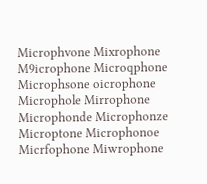Microphvone Mixrophone M9icrophone Microqphone Microphsone oicrophone Microphole Mirrophone Microphonde Microphonze Microptone Microphonoe Micrfophone Miwrophone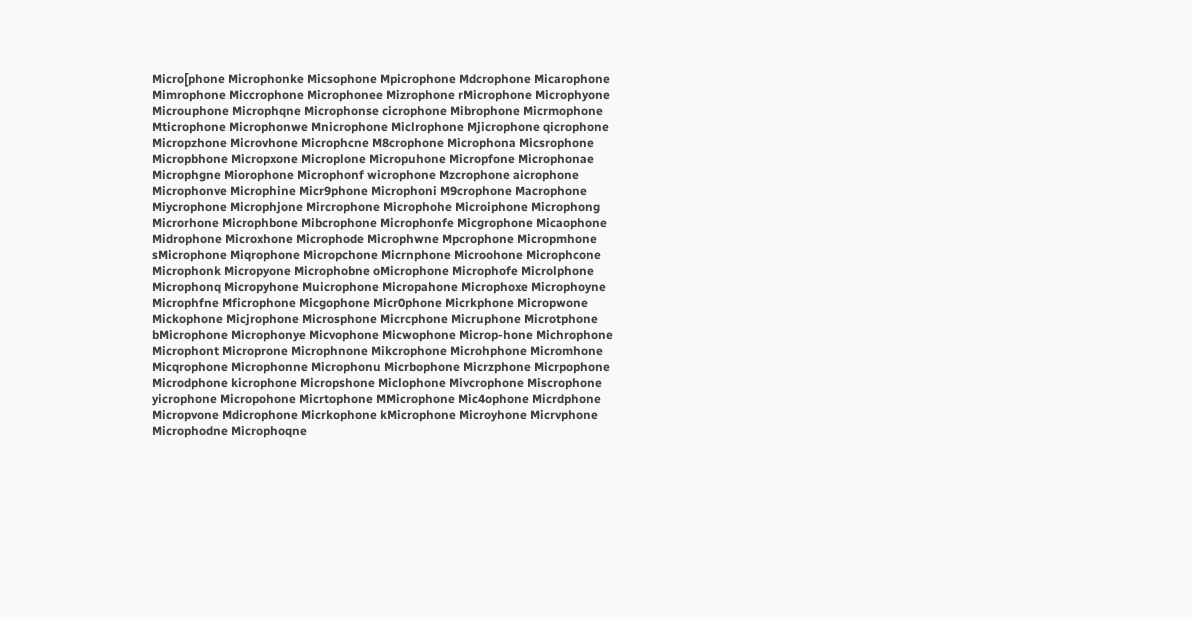Micro[phone Microphonke Micsophone Mpicrophone Mdcrophone Micarophone Mimrophone Miccrophone Microphonee Mizrophone rMicrophone Microphyone Microuphone Microphqne Microphonse cicrophone Mibrophone Micrmophone Mticrophone Microphonwe Mnicrophone Miclrophone Mjicrophone qicrophone Micropzhone Microvhone Microphcne M8crophone Microphona Micsrophone Micropbhone Micropxone Microplone Micropuhone Micropfone Microphonae Microphgne Miorophone Microphonf wicrophone Mzcrophone aicrophone Microphonve Microphine Micr9phone Microphoni M9crophone Macrophone Miycrophone Microphjone Mircrophone Microphohe Microiphone Microphong Microrhone Microphbone Mibcrophone Microphonfe Micgrophone Micaophone Midrophone Microxhone Microphode Microphwne Mpcrophone Micropmhone sMicrophone Miqrophone Micropchone Micrnphone Microohone Microphcone Microphonk Micropyone Microphobne oMicrophone Microphofe Microlphone Microphonq Micropyhone Muicrophone Micropahone Microphoxe Microphoyne Microphfne Mficrophone Micgophone Micr0phone Micrkphone Micropwone Mickophone Micjrophone Microsphone Micrcphone Micruphone Microtphone bMicrophone Microphonye Micvophone Micwophone Microp-hone Michrophone Microphont Microprone Microphnone Mikcrophone Microhphone Micromhone Micqrophone Microphonne Microphonu Micrbophone Micrzphone Micrpophone Microdphone kicrophone Micropshone Miclophone Mivcrophone Miscrophone yicrophone Micropohone Micrtophone MMicrophone Mic4ophone Micrdphone Micropvone Mdicrophone Micrkophone kMicrophone Microyhone Micrvphone Microphodne Microphoqne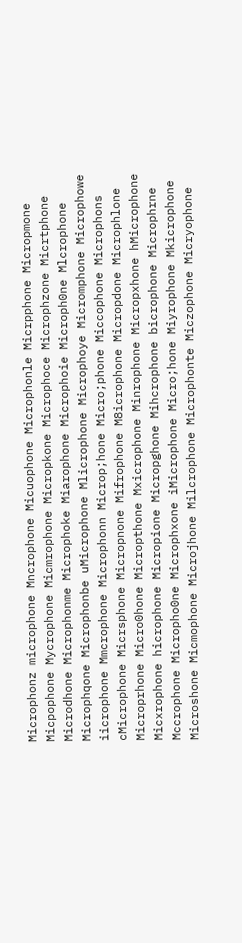Microphonz microphone Mncrophone Micuophone Microphonle Micrpphone Micropmone Micpophone Mycrophone Micmrophone Micropkone Microphoce Microphzone Micrtphone Microdhone Microphonme Microphoke Miarophone Microphoie Microph0ne Mlcrophone Microphqone Microphonbe uMicrophone Mlicrophone Microphoye Micromphone Microphowe iicrophone Mmcrophone Microphonn Microp;hone Micro;phone Miccophone Microphons cMicrophone Micrsphone Micropnone Mifrophone M8icrophone Micropdone Microphlone Microprhone Micro0hone Micropthone Mxicrophone Minrophone Micropxhone hMicrophone Micxrophone hicrophone Micropione Micropghone Mihcrophone bicrophone Microphrne Mccrophone Micropho0ne Microphxone iMicrophone Micro;hone Miyrophone Mkicrophone Microshone Micmophone Microjhone Milcrophone Microphonte Miczophone Micryophone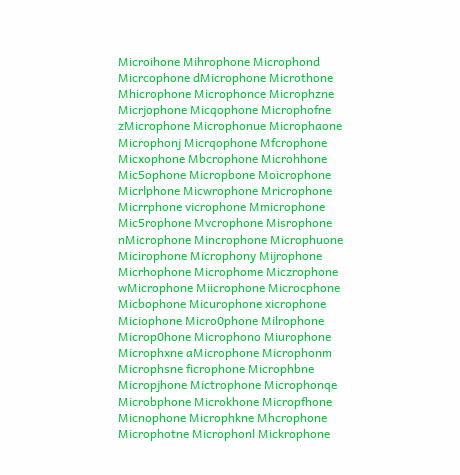Microihone Mihrophone Microphond Micrcophone dMicrophone Microthone Mhicrophone Microphonce Microphzne Micrjophone Micqophone Microphofne zMicrophone Microphonue Microphaone Microphonj Micrqophone Mfcrophone Micxophone Mbcrophone Microhhone Mic5ophone Micropbone Moicrophone Micrlphone Micwrophone Mricrophone Micrrphone vicrophone Mmicrophone Mic5rophone Mvcrophone Misrophone nMicrophone Mincrophone Microphuone Micirophone Microphony Mijrophone Micrhophone Microphome Miczrophone wMicrophone Miicrophone Microcphone Micbophone Micurophone xicrophone Miciophone Micro0phone Milrophone Microp0hone Microphono Miurophone Microphxne aMicrophone Microphonm Microphsne ficrophone Microphbne Micropjhone Mictrophone Microphonqe Microbphone Microkhone Micropfhone Micnophone Microphkne Mhcrophone Microphotne Microphonl Mickrophone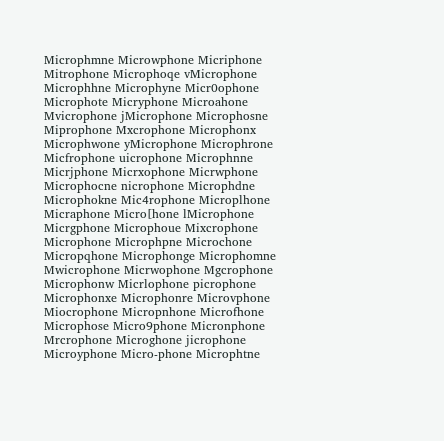Microphmne Microwphone Micriphone Mitrophone Microphoqe vMicrophone Microphhne Microphyne Micr0ophone Microphote Micryphone Microahone Mvicrophone jMicrophone Microphosne Miprophone Mxcrophone Microphonx Microphwone yMicrophone Microphrone Micfrophone uicrophone Microphnne Micrjphone Micrxophone Micrwphone Microphocne nicrophone Microphdne Microphokne Mic4rophone Microplhone Micraphone Micro[hone lMicrophone Micrgphone Microphoue Mixcrophone Microphone Microphpne Microchone Micropqhone Microphonge Microphomne Mwicrophone Micrwophone Mgcrophone Microphonw Micrlophone picrophone Microphonxe Microphonre Microvphone Miocrophone Micropnhone Microfhone Microphose Micro9phone Micronphone Mrcrophone Microghone jicrophone Microyphone Micro-phone Microphtne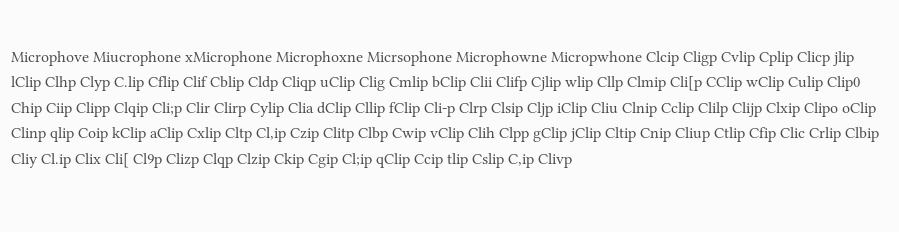Microphove Miucrophone xMicrophone Microphoxne Micrsophone Microphowne Micropwhone Clcip Cligp Cvlip Cplip Clicp jlip lClip Clhp Clyp C.lip Cflip Clif Cblip Cldp Cliqp uClip Clig Cmlip bClip Clii Clifp Cjlip wlip Cllp Clmip Cli[p CClip wClip Culip Clip0 Chip Ciip Clipp Clqip Cli;p Clir Clirp Cylip Clia dClip Cllip fClip Cli-p Clrp Clsip Cljp iClip Cliu Clnip Cclip Clilp Clijp Clxip Clipo oClip Clinp qlip Coip kClip aClip Cxlip Cltp Cl,ip Czip Clitp Clbp Cwip vClip Clih Clpp gClip jClip Cltip Cnip Cliup Ctlip Cfip Clic Crlip Clbip Cliy Cl.ip Clix Cli[ Cl9p Clizp Clqp Clzip Ckip Cgip Cl;ip qClip Ccip tlip Cslip C,ip Clivp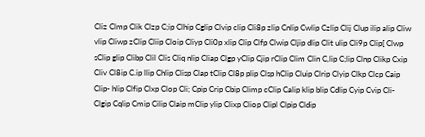Cliz Clmp Clik Clzp C;ip Clhip Cglip Clvip clip Cli8p zlip Cnlip Cwlip Czlip Clij Clup ilip alip Cliw vlip Cliwp zClip Cliip Cloip Cliyp Cli0p xlip Clip Clfp Clwip Cljip dlip Clit ulip Cli9p Clip[ Clwp sClip glip Clibp Clil Clis Cliq nlip Cliap Clgp yClip Cjip rClip Clim Clin C,lip C;lip Clnp Clikp Cxip Cliv Cl8ip C.ip llip Chlip Clisp Clap tClip Cl8p plip Clsp hClip Cluip Clrip Clyip Clkp Clcp Caip Clip- hlip Clfip Clxp Clop Cli; Cpip Crip Cbip Climp cClip Calip klip blip Cdlip Cyip Cvip Cli- Clgip Cqlip Cmip Cilip Claip mClip ylip Clixp Cliop Clipl Clpip Cldip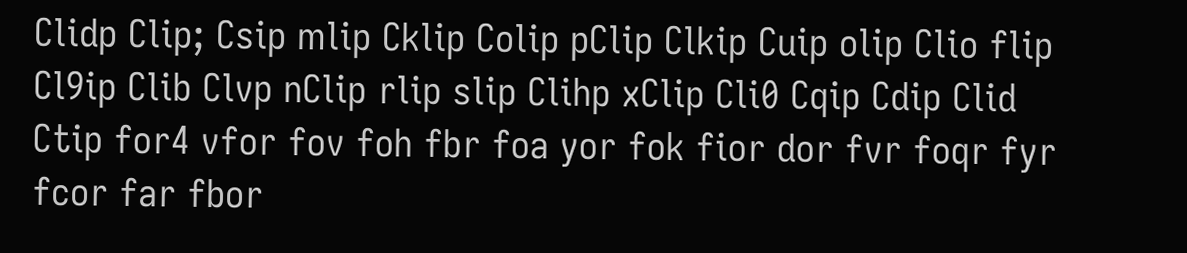Clidp Clip; Csip mlip Cklip Colip pClip Clkip Cuip olip Clio flip Cl9ip Clib Clvp nClip rlip slip Clihp xClip Cli0 Cqip Cdip Clid Ctip for4 vfor fov foh fbr foa yor fok fior dor fvr foqr fyr fcor far fbor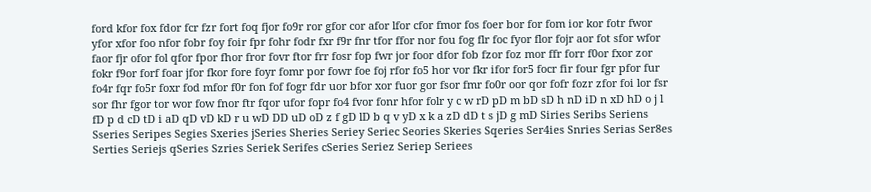ford kfor fox fdor fcr fzr fort foq fjor fo9r ror gfor cor afor lfor cfor fmor fos foer bor for fom ior kor fotr fwor yfor xfor foo nfor fobr foy foir fpr fohr fodr fxr f9r fnr tfor ffor nor fou fog flr foc fyor flor fojr aor fot sfor wfor faor fjr ofor fol qfor fpor fhor fror fovr ftor frr fosr fop fwr jor foor dfor fob fzor foz mor ffr forr f0or fxor zor fokr f9or forf foar jfor fkor fore foyr fomr por fowr foe foj rfor fo5 hor vor fkr ifor for5 focr fir four fgr pfor fur fo4r fqr fo5r foxr fod mfor f0r fon fof fogr fdr uor bfor xor fuor gor fsor fmr fo0r oor qor fofr fozr zfor foi lor fsr sor fhr fgor tor wor fow fnor ftr fqor ufor fopr fo4 fvor fonr hfor folr y c w rD pD m bD sD h nD iD n xD hD o j l fD p d cD tD i aD qD vD kD r u wD DD uD oD z f gD lD b q v yD x k a zD dD t s jD g mD Siries Seribs Seriens Sseries Seripes Segies Sxeries jSeries Sheries Seriey Seriec Seories Skeries Sqeries Ser4ies Snries Serias Ser8es Serties Seriejs qSeries Szries Seriek Serifes cSeries Seriez Seriep Seriees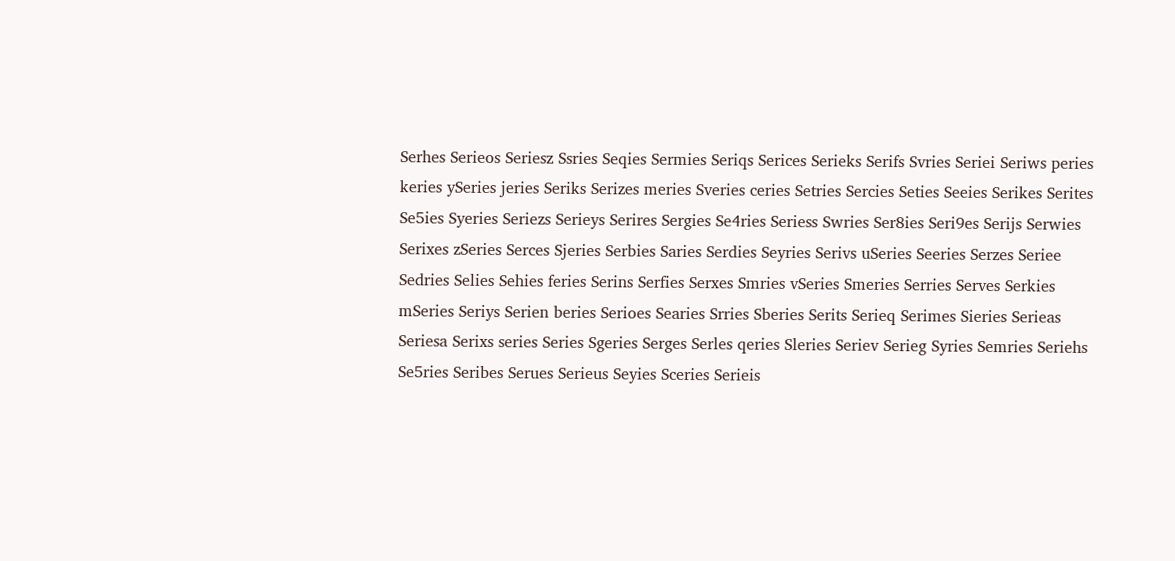Serhes Serieos Seriesz Ssries Seqies Sermies Seriqs Serices Serieks Serifs Svries Seriei Seriws peries keries ySeries jeries Seriks Serizes meries Sveries ceries Setries Sercies Seties Seeies Serikes Serites Se5ies Syeries Seriezs Serieys Serires Sergies Se4ries Seriess Swries Ser8ies Seri9es Serijs Serwies Serixes zSeries Serces Sjeries Serbies Saries Serdies Seyries Serivs uSeries Seeries Serzes Seriee Sedries Selies Sehies feries Serins Serfies Serxes Smries vSeries Smeries Serries Serves Serkies mSeries Seriys Serien beries Serioes Searies Srries Sberies Serits Serieq Serimes Sieries Serieas Seriesa Serixs series Series Sgeries Serges Serles qeries Sleries Seriev Serieg Syries Semries Seriehs Se5ries Seribes Serues Serieus Seyies Sceries Serieis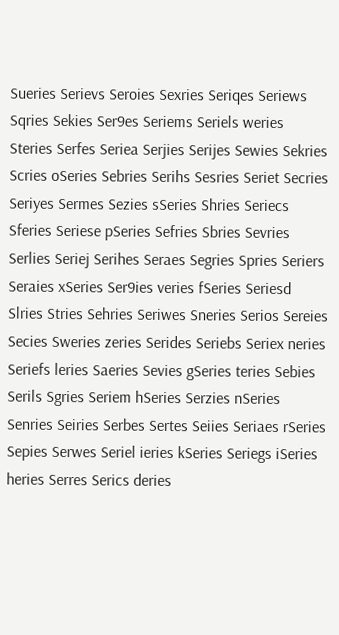Sueries Serievs Seroies Sexries Seriqes Seriews Sqries Sekies Ser9es Seriems Seriels weries Steries Serfes Seriea Serjies Serijes Sewies Sekries Scries oSeries Sebries Serihs Sesries Seriet Secries Seriyes Sermes Sezies sSeries Shries Seriecs Sferies Seriese pSeries Sefries Sbries Sevries Serlies Seriej Serihes Seraes Segries Spries Seriers Seraies xSeries Ser9ies veries fSeries Seriesd Slries Stries Sehries Seriwes Sneries Serios Sereies Secies Sweries zeries Serides Seriebs Seriex neries Seriefs leries Saeries Sevies gSeries teries Sebies Serils Sgries Seriem hSeries Serzies nSeries Senries Seiries Serbes Sertes Seiies Seriaes rSeries Sepies Serwes Seriel ieries kSeries Seriegs iSeries heries Serres Serics deries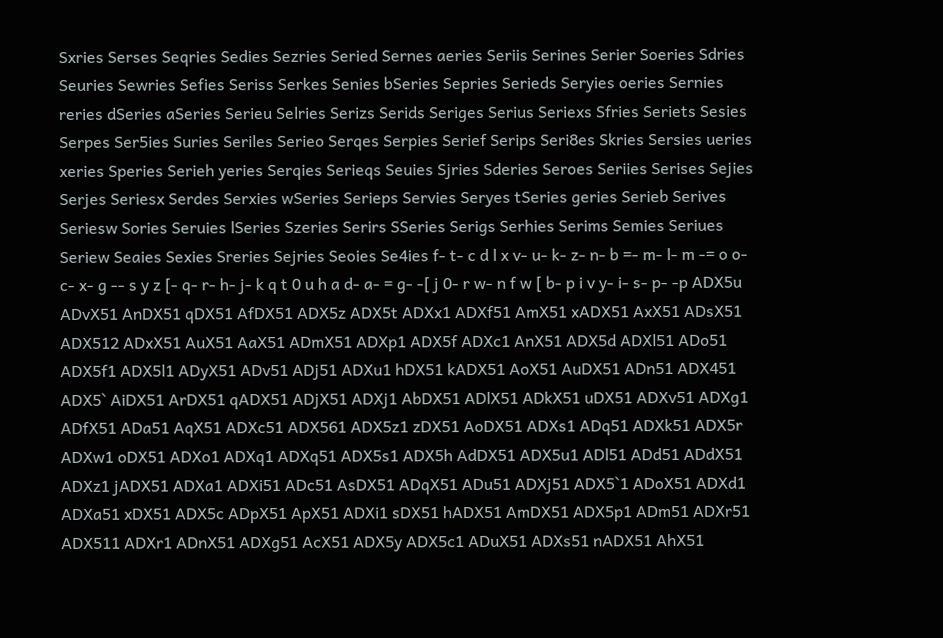Sxries Serses Seqries Sedies Sezries Seried Sernes aeries Seriis Serines Serier Soeries Sdries Seuries Sewries Sefies Seriss Serkes Senies bSeries Sepries Serieds Seryies oeries Sernies reries dSeries aSeries Serieu Selries Serizs Serids Seriges Serius Seriexs Sfries Seriets Sesies Serpes Ser5ies Suries Seriles Serieo Serqes Serpies Serief Serips Seri8es Skries Sersies ueries xeries Speries Serieh yeries Serqies Serieqs Seuies Sjries Sderies Seroes Seriies Serises Sejies Serjes Seriesx Serdes Serxies wSeries Serieps Servies Seryes tSeries geries Serieb Serives Seriesw Sories Seruies lSeries Szeries Serirs SSeries Serigs Serhies Serims Semies Seriues Seriew Seaies Sexies Sreries Sejries Seoies Se4ies f- t- c d l x v- u- k- z- n- b =- m- l- m -= o o- c- x- g -- s y z [- q- r- h- j- k q t 0 u h a d- a- = g- -[ j 0- r w- n f w [ b- p i v y- i- s- p- -p ADX5u ADvX51 AnDX51 qDX51 AfDX51 ADX5z ADX5t ADXx1 ADXf51 AmX51 xADX51 AxX51 ADsX51 ADX512 ADxX51 AuX51 AaX51 ADmX51 ADXp1 ADX5f ADXc1 AnX51 ADX5d ADXl51 ADo51 ADX5f1 ADX5l1 ADyX51 ADv51 ADj51 ADXu1 hDX51 kADX51 AoX51 AuDX51 ADn51 ADX451 ADX5` AiDX51 ArDX51 qADX51 ADjX51 ADXj1 AbDX51 ADlX51 ADkX51 uDX51 ADXv51 ADXg1 ADfX51 ADa51 AqX51 ADXc51 ADX561 ADX5z1 zDX51 AoDX51 ADXs1 ADq51 ADXk51 ADX5r ADXw1 oDX51 ADXo1 ADXq1 ADXq51 ADX5s1 ADX5h AdDX51 ADX5u1 ADl51 ADd51 ADdX51 ADXz1 jADX51 ADXa1 ADXi51 ADc51 AsDX51 ADqX51 ADu51 ADXj51 ADX5`1 ADoX51 ADXd1 ADXa51 xDX51 ADX5c ADpX51 ApX51 ADXi1 sDX51 hADX51 AmDX51 ADX5p1 ADm51 ADXr51 ADX511 ADXr1 ADnX51 ADXg51 AcX51 ADX5y ADX5c1 ADuX51 ADXs51 nADX51 AhX51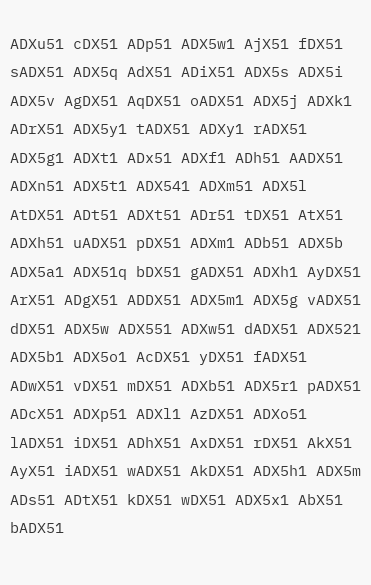ADXu51 cDX51 ADp51 ADX5w1 AjX51 fDX51 sADX51 ADX5q AdX51 ADiX51 ADX5s ADX5i ADX5v AgDX51 AqDX51 oADX51 ADX5j ADXk1 ADrX51 ADX5y1 tADX51 ADXy1 rADX51 ADX5g1 ADXt1 ADx51 ADXf1 ADh51 AADX51 ADXn51 ADX5t1 ADX541 ADXm51 ADX5l AtDX51 ADt51 ADXt51 ADr51 tDX51 AtX51 ADXh51 uADX51 pDX51 ADXm1 ADb51 ADX5b ADX5a1 ADX51q bDX51 gADX51 ADXh1 AyDX51 ArX51 ADgX51 ADDX51 ADX5m1 ADX5g vADX51 dDX51 ADX5w ADX551 ADXw51 dADX51 ADX521 ADX5b1 ADX5o1 AcDX51 yDX51 fADX51 ADwX51 vDX51 mDX51 ADXb51 ADX5r1 pADX51 ADcX51 ADXp51 ADXl1 AzDX51 ADXo51 lADX51 iDX51 ADhX51 AxDX51 rDX51 AkX51 AyX51 iADX51 wADX51 AkDX51 ADX5h1 ADX5m ADs51 ADtX51 kDX51 wDX51 ADX5x1 AbX51 bADX51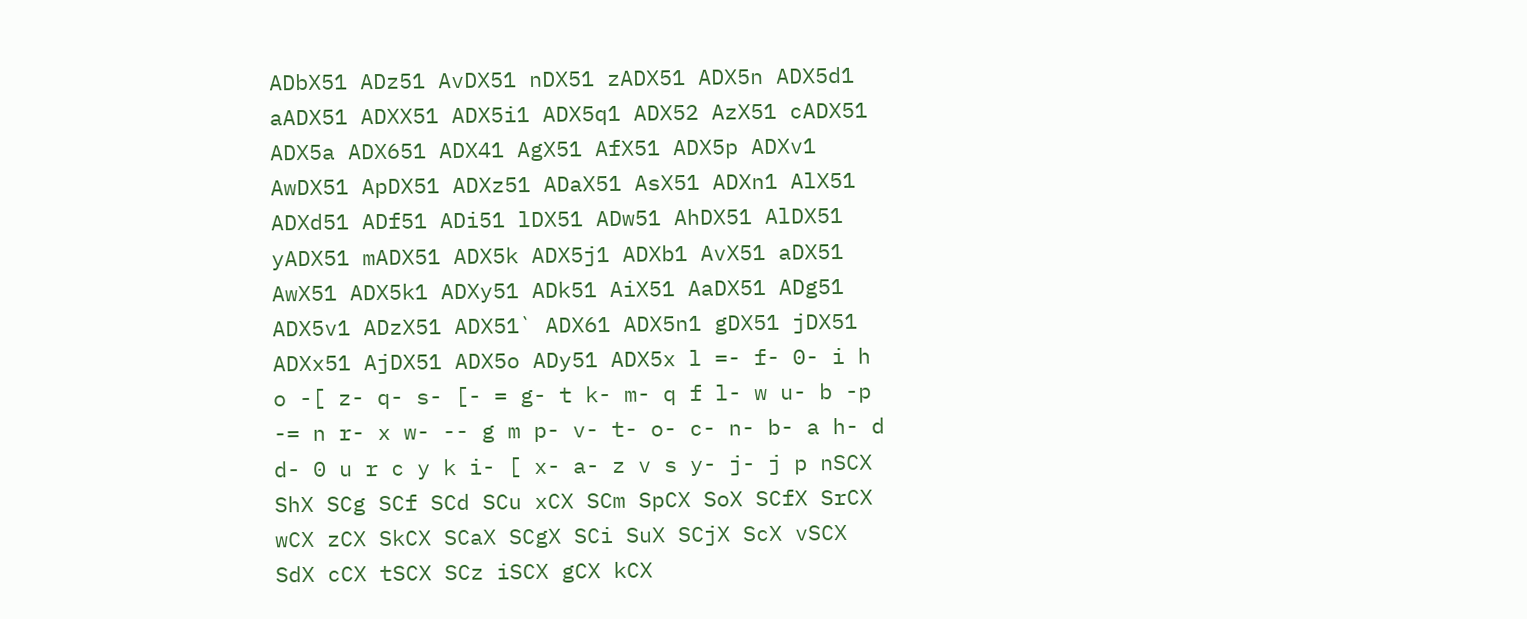ADbX51 ADz51 AvDX51 nDX51 zADX51 ADX5n ADX5d1 aADX51 ADXX51 ADX5i1 ADX5q1 ADX52 AzX51 cADX51 ADX5a ADX651 ADX41 AgX51 AfX51 ADX5p ADXv1 AwDX51 ApDX51 ADXz51 ADaX51 AsX51 ADXn1 AlX51 ADXd51 ADf51 ADi51 lDX51 ADw51 AhDX51 AlDX51 yADX51 mADX51 ADX5k ADX5j1 ADXb1 AvX51 aDX51 AwX51 ADX5k1 ADXy51 ADk51 AiX51 AaDX51 ADg51 ADX5v1 ADzX51 ADX51` ADX61 ADX5n1 gDX51 jDX51 ADXx51 AjDX51 ADX5o ADy51 ADX5x l =- f- 0- i h o -[ z- q- s- [- = g- t k- m- q f l- w u- b -p -= n r- x w- -- g m p- v- t- o- c- n- b- a h- d d- 0 u r c y k i- [ x- a- z v s y- j- j p nSCX ShX SCg SCf SCd SCu xCX SCm SpCX SoX SCfX SrCX wCX zCX SkCX SCaX SCgX SCi SuX SCjX ScX vSCX SdX cCX tSCX SCz iSCX gCX kCX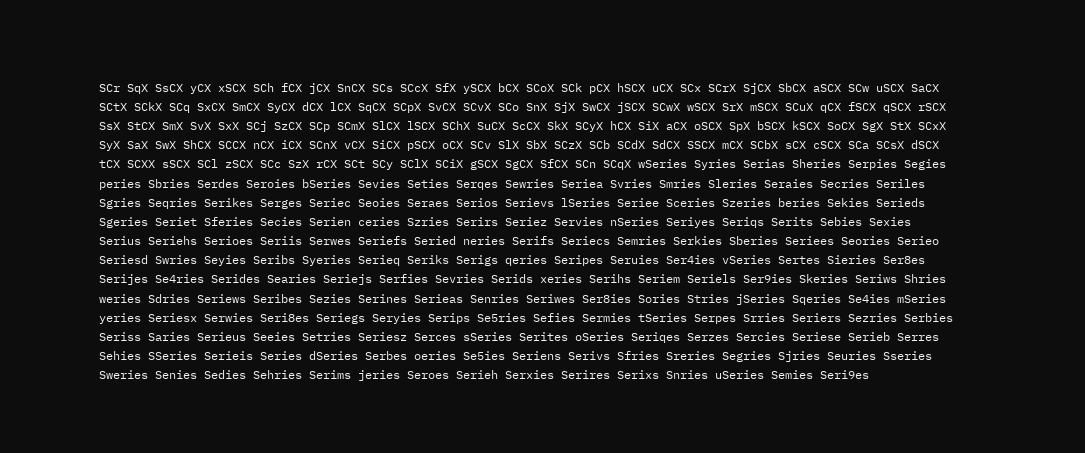SCr SqX SsCX yCX xSCX SCh fCX jCX SnCX SCs SCcX SfX ySCX bCX SCoX SCk pCX hSCX uCX SCx SCrX SjCX SbCX aSCX SCw uSCX SaCX SCtX SCkX SCq SxCX SmCX SyCX dCX lCX SqCX SCpX SvCX SCvX SCo SnX SjX SwCX jSCX SCwX wSCX SrX mSCX SCuX qCX fSCX qSCX rSCX SsX StCX SmX SvX SxX SCj SzCX SCp SCmX SlCX lSCX SChX SuCX ScCX SkX SCyX hCX SiX aCX oSCX SpX bSCX kSCX SoCX SgX StX SCxX SyX SaX SwX ShCX SCCX nCX iCX SCnX vCX SiCX pSCX oCX SCv SlX SbX SCzX SCb SCdX SdCX SSCX mCX SCbX sCX cSCX SCa SCsX dSCX tCX SCXX sSCX SCl zSCX SCc SzX rCX SCt SCy SClX SCiX gSCX SgCX SfCX SCn SCqX wSeries Syries Serias Sheries Serpies Segies peries Sbries Serdes Seroies bSeries Sevies Seties Serqes Sewries Seriea Svries Smries Sleries Seraies Secries Seriles Sgries Seqries Serikes Serges Seriec Seoies Seraes Serios Serievs lSeries Seriee Sceries Szeries beries Sekies Serieds Sgeries Seriet Sferies Secies Serien ceries Szries Serirs Seriez Servies nSeries Seriyes Seriqs Serits Sebies Sexies Serius Seriehs Serioes Seriis Serwes Seriefs Seried neries Serifs Seriecs Semries Serkies Sberies Seriees Seories Serieo Seriesd Swries Seyies Seribs Syeries Serieq Seriks Serigs qeries Seripes Seruies Ser4ies vSeries Sertes Sieries Ser8es Serijes Se4ries Serides Searies Seriejs Serfies Sevries Serids xeries Serihs Seriem Seriels Ser9ies Skeries Seriws Shries weries Sdries Seriews Seribes Sezies Serines Serieas Senries Seriwes Ser8ies Sories Stries jSeries Sqeries Se4ies mSeries yeries Seriesx Serwies Seri8es Seriegs Seryies Serips Se5ries Sefies Sermies tSeries Serpes Srries Seriers Sezries Serbies Seriss Saries Serieus Seeies Setries Seriesz Serces sSeries Serites oSeries Seriqes Serzes Sercies Seriese Serieb Serres Sehies SSeries Serieis Series dSeries Serbes oeries Se5ies Seriens Serivs Sfries Sreries Segries Sjries Seuries Sseries Sweries Senies Sedies Sehries Serims jeries Seroes Serieh Serxies Serires Serixs Snries uSeries Semies Seri9es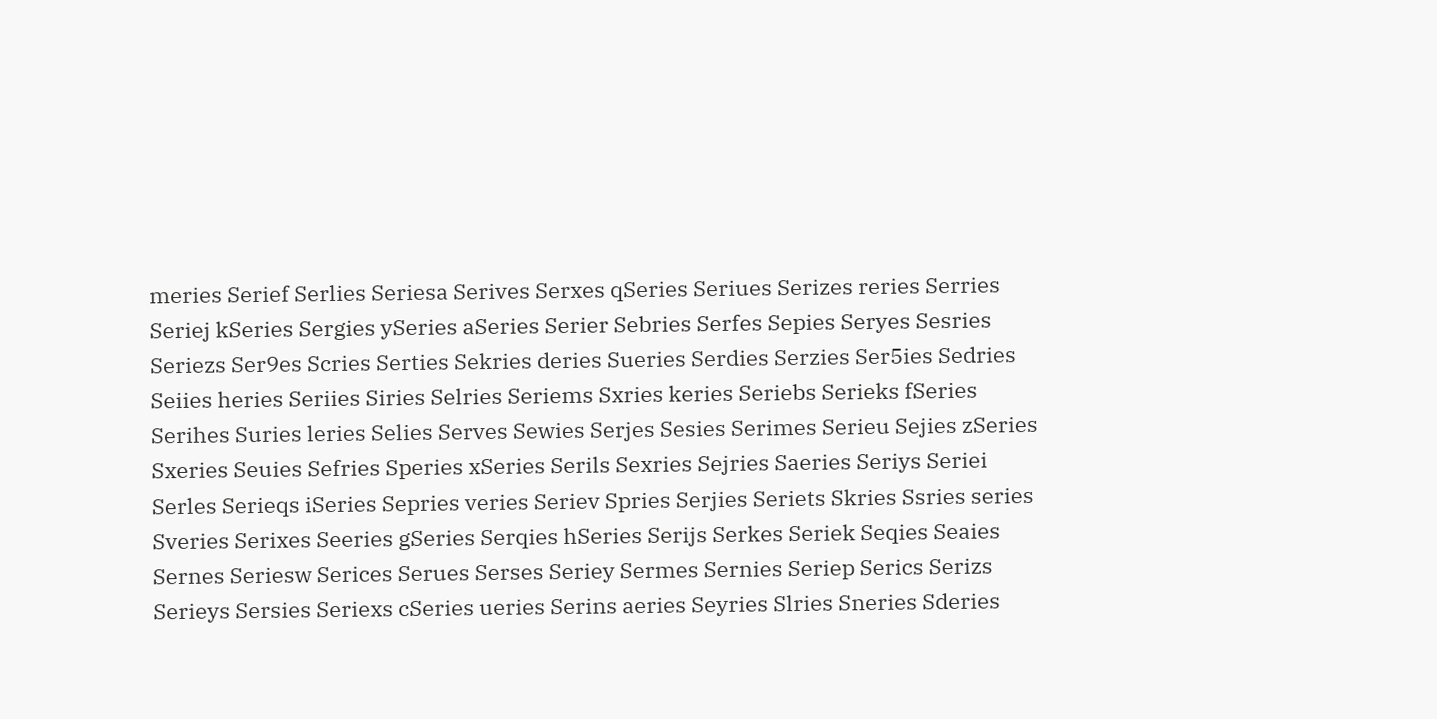meries Serief Serlies Seriesa Serives Serxes qSeries Seriues Serizes reries Serries Seriej kSeries Sergies ySeries aSeries Serier Sebries Serfes Sepies Seryes Sesries Seriezs Ser9es Scries Serties Sekries deries Sueries Serdies Serzies Ser5ies Sedries Seiies heries Seriies Siries Selries Seriems Sxries keries Seriebs Serieks fSeries Serihes Suries leries Selies Serves Sewies Serjes Sesies Serimes Serieu Sejies zSeries Sxeries Seuies Sefries Speries xSeries Serils Sexries Sejries Saeries Seriys Seriei Serles Serieqs iSeries Sepries veries Seriev Spries Serjies Seriets Skries Ssries series Sveries Serixes Seeries gSeries Serqies hSeries Serijs Serkes Seriek Seqies Seaies Sernes Seriesw Serices Serues Serses Seriey Sermes Sernies Seriep Serics Serizs Serieys Sersies Seriexs cSeries ueries Serins aeries Seyries Slries Sneries Sderies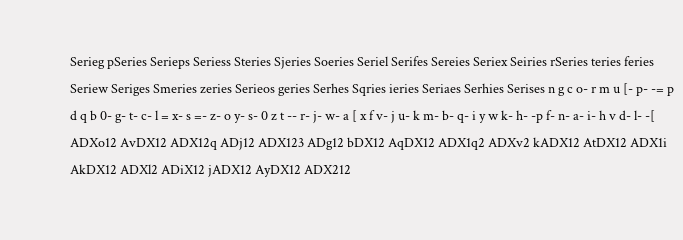Serieg pSeries Serieps Seriess Steries Sjeries Soeries Seriel Serifes Sereies Seriex Seiries rSeries teries feries Seriew Seriges Smeries zeries Serieos geries Serhes Sqries ieries Seriaes Serhies Serises n g c o- r m u [- p- -= p d q b 0- g- t- c- l = x- s =- z- o y- s- 0 z t -- r- j- w- a [ x f v- j u- k m- b- q- i y w k- h- -p f- n- a- i- h v d- l- -[ ADXo12 AvDX12 ADX12q ADj12 ADX123 ADg12 bDX12 AqDX12 ADX1q2 ADXv2 kADX12 AtDX12 ADX1i AkDX12 ADXl2 ADiX12 jADX12 AyDX12 ADX212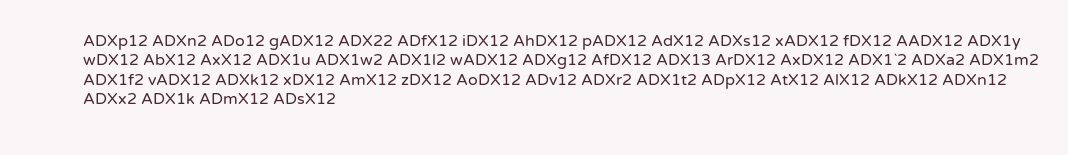ADXp12 ADXn2 ADo12 gADX12 ADX22 ADfX12 iDX12 AhDX12 pADX12 AdX12 ADXs12 xADX12 fDX12 AADX12 ADX1y wDX12 AbX12 AxX12 ADX1u ADX1w2 ADX1l2 wADX12 ADXg12 AfDX12 ADX13 ArDX12 AxDX12 ADX1`2 ADXa2 ADX1m2 ADX1f2 vADX12 ADXk12 xDX12 AmX12 zDX12 AoDX12 ADv12 ADXr2 ADX1t2 ADpX12 AtX12 AlX12 ADkX12 ADXn12 ADXx2 ADX1k ADmX12 ADsX12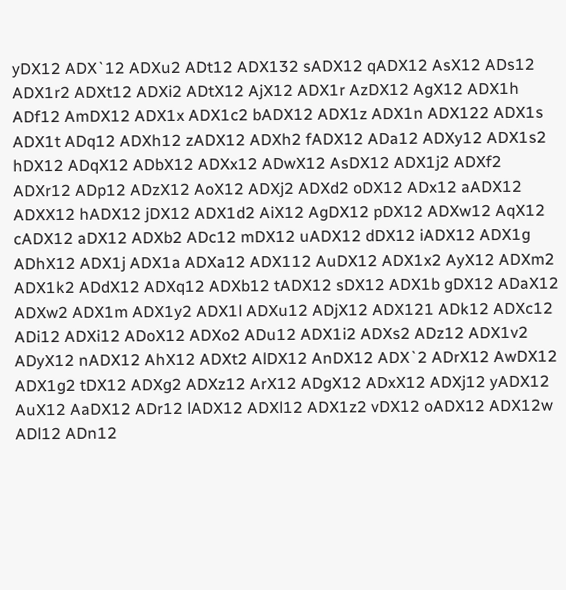yDX12 ADX`12 ADXu2 ADt12 ADX132 sADX12 qADX12 AsX12 ADs12 ADX1r2 ADXt12 ADXi2 ADtX12 AjX12 ADX1r AzDX12 AgX12 ADX1h ADf12 AmDX12 ADX1x ADX1c2 bADX12 ADX1z ADX1n ADX122 ADX1s ADX1t ADq12 ADXh12 zADX12 ADXh2 fADX12 ADa12 ADXy12 ADX1s2 hDX12 ADqX12 ADbX12 ADXx12 ADwX12 AsDX12 ADX1j2 ADXf2 ADXr12 ADp12 ADzX12 AoX12 ADXj2 ADXd2 oDX12 ADx12 aADX12 ADXX12 hADX12 jDX12 ADX1d2 AiX12 AgDX12 pDX12 ADXw12 AqX12 cADX12 aDX12 ADXb2 ADc12 mDX12 uADX12 dDX12 iADX12 ADX1g ADhX12 ADX1j ADX1a ADXa12 ADX112 AuDX12 ADX1x2 AyX12 ADXm2 ADX1k2 ADdX12 ADXq12 ADXb12 tADX12 sDX12 ADX1b gDX12 ADaX12 ADXw2 ADX1m ADX1y2 ADX1l ADXu12 ADjX12 ADX121 ADk12 ADXc12 ADi12 ADXi12 ADoX12 ADXo2 ADu12 ADX1i2 ADXs2 ADz12 ADX1v2 ADyX12 nADX12 AhX12 ADXt2 AlDX12 AnDX12 ADX`2 ADrX12 AwDX12 ADX1g2 tDX12 ADXg2 ADXz12 ArX12 ADgX12 ADxX12 ADXj12 yADX12 AuX12 AaDX12 ADr12 lADX12 ADXl12 ADX1z2 vDX12 oADX12 ADX12w ADl12 ADn12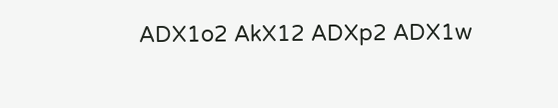ADX1o2 AkX12 ADXp2 ADX1w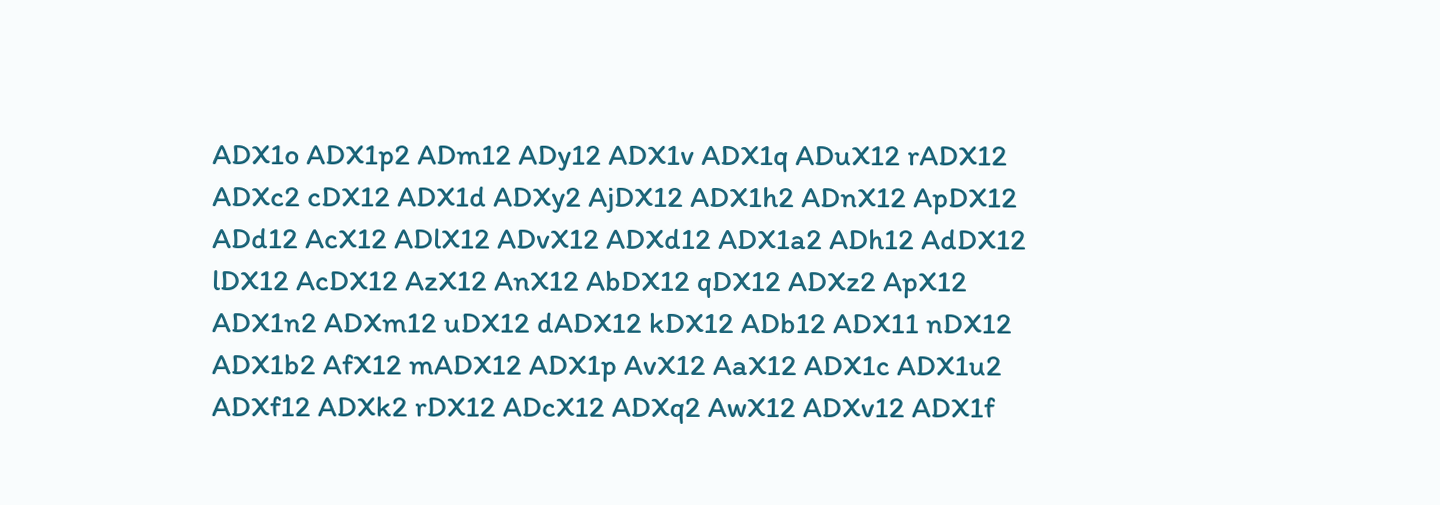ADX1o ADX1p2 ADm12 ADy12 ADX1v ADX1q ADuX12 rADX12 ADXc2 cDX12 ADX1d ADXy2 AjDX12 ADX1h2 ADnX12 ApDX12 ADd12 AcX12 ADlX12 ADvX12 ADXd12 ADX1a2 ADh12 AdDX12 lDX12 AcDX12 AzX12 AnX12 AbDX12 qDX12 ADXz2 ApX12 ADX1n2 ADXm12 uDX12 dADX12 kDX12 ADb12 ADX11 nDX12 ADX1b2 AfX12 mADX12 ADX1p AvX12 AaX12 ADX1c ADX1u2 ADXf12 ADXk2 rDX12 ADcX12 ADXq2 AwX12 ADXv12 ADX1f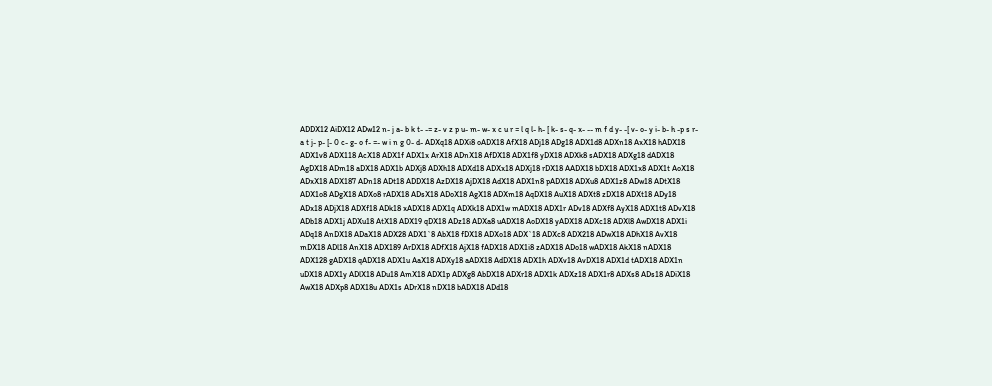ADDX12 AiDX12 ADw12 n- j a- b k t- -= z- v z p u- m- w- x c u r = l q l- h- [ k- s- q- x- -- m f d y- -[ v- o- y i- b- h -p s r- a t j- p- [- 0 c- g- o f- =- w i n g 0- d- ADXq18 ADXi8 oADX18 AfX18 ADj18 ADg18 ADX1d8 ADXn18 AxX18 hADX18 ADX1v8 ADX118 AcX18 ADX1f ADX1x ArX18 ADnX18 AfDX18 ADX1f8 yDX18 ADXk8 sADX18 ADXg18 dADX18 AgDX18 ADm18 aDX18 ADX1b ADXj8 ADXh18 ADXd18 ADXx18 ADXj18 rDX18 AADX18 bDX18 ADX1x8 ADX1t AoX18 ADxX18 ADX187 ADn18 ADt18 ADDX18 AzDX18 AjDX18 AdX18 ADX1n8 pADX18 ADXu8 ADX1z8 ADw18 ADtX18 ADX1o8 ADgX18 ADXo8 rADX18 ADsX18 ADoX18 AgX18 ADXm18 AqDX18 AuX18 ADXt8 zDX18 ADXt18 ADy18 ADx18 ADjX18 ADXf18 ADk18 xADX18 ADX1q ADXk18 ADX1w mADX18 ADX1r ADv18 ADXf8 AyX18 ADX1t8 ADvX18 ADb18 ADX1j ADXu18 AtX18 ADX19 qDX18 ADz18 ADXa8 uADX18 AoDX18 yADX18 ADXc18 ADXl8 AwDX18 ADX1i ADq18 AnDX18 ADaX18 ADX28 ADX1`8 AbX18 fDX18 ADXo18 ADX`18 ADXc8 ADX218 ADwX18 ADhX18 AvX18 mDX18 ADl18 AnX18 ADX189 ArDX18 ADfX18 AjX18 fADX18 ADX1i8 zADX18 ADo18 wADX18 AkX18 nADX18 ADX128 gADX18 qADX18 ADX1u AaX18 ADXy18 aADX18 AdDX18 ADX1h ADXv18 AvDX18 ADX1d tADX18 ADX1n uDX18 ADX1y ADlX18 ADu18 AmX18 ADX1p ADXg8 AbDX18 ADXr18 ADX1k ADXz18 ADX1r8 ADXs8 ADs18 ADiX18 AwX18 ADXp8 ADX18u ADX1s ADrX18 nDX18 bADX18 ADd18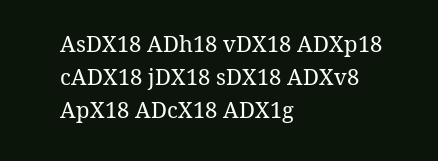AsDX18 ADh18 vDX18 ADXp18 cADX18 jDX18 sDX18 ADXv8 ApX18 ADcX18 ADX1g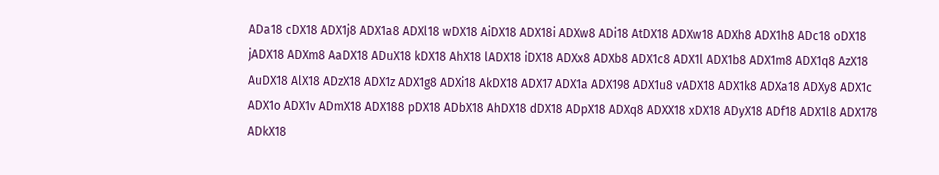ADa18 cDX18 ADX1j8 ADX1a8 ADXl18 wDX18 AiDX18 ADX18i ADXw8 ADi18 AtDX18 ADXw18 ADXh8 ADX1h8 ADc18 oDX18 jADX18 ADXm8 AaDX18 ADuX18 kDX18 AhX18 lADX18 iDX18 ADXx8 ADXb8 ADX1c8 ADX1l ADX1b8 ADX1m8 ADX1q8 AzX18 AuDX18 AlX18 ADzX18 ADX1z ADX1g8 ADXi18 AkDX18 ADX17 ADX1a ADX198 ADX1u8 vADX18 ADX1k8 ADXa18 ADXy8 ADX1c ADX1o ADX1v ADmX18 ADX188 pDX18 ADbX18 AhDX18 dDX18 ADpX18 ADXq8 ADXX18 xDX18 ADyX18 ADf18 ADX1l8 ADX178 ADkX18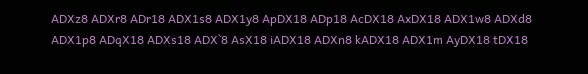ADXz8 ADXr8 ADr18 ADX1s8 ADX1y8 ApDX18 ADp18 AcDX18 AxDX18 ADX1w8 ADXd8 ADX1p8 ADqX18 ADXs18 ADX`8 AsX18 iADX18 ADXn8 kADX18 ADX1m AyDX18 tDX18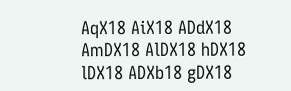AqX18 AiX18 ADdX18 AmDX18 AlDX18 hDX18 lDX18 ADXb18 gDX18